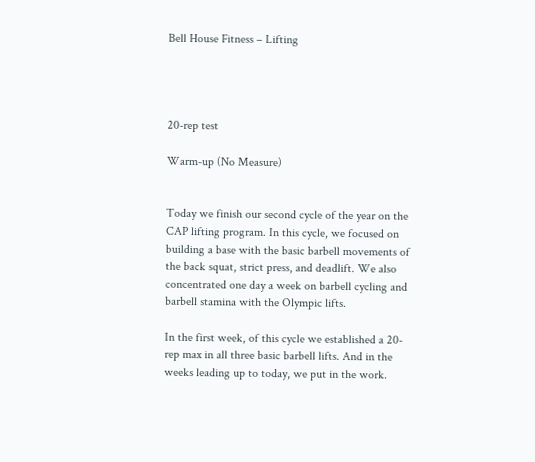Bell House Fitness – Lifting




20-rep test

Warm-up (No Measure)


Today we finish our second cycle of the year on the CAP lifting program. In this cycle, we focused on building a base with the basic barbell movements of the back squat, strict press, and deadlift. We also concentrated one day a week on barbell cycling and barbell stamina with the Olympic lifts.

In the first week, of this cycle we established a 20-rep max in all three basic barbell lifts. And in the weeks leading up to today, we put in the work.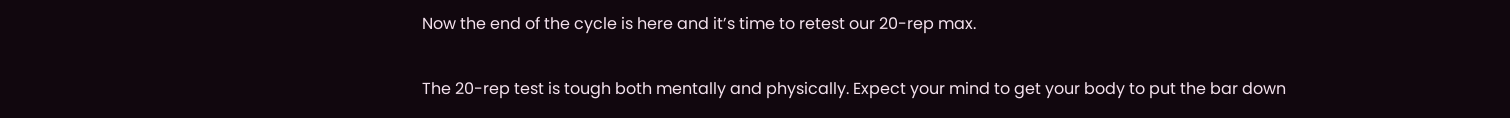Now the end of the cycle is here and it’s time to retest our 20-rep max.

The 20-rep test is tough both mentally and physically. Expect your mind to get your body to put the bar down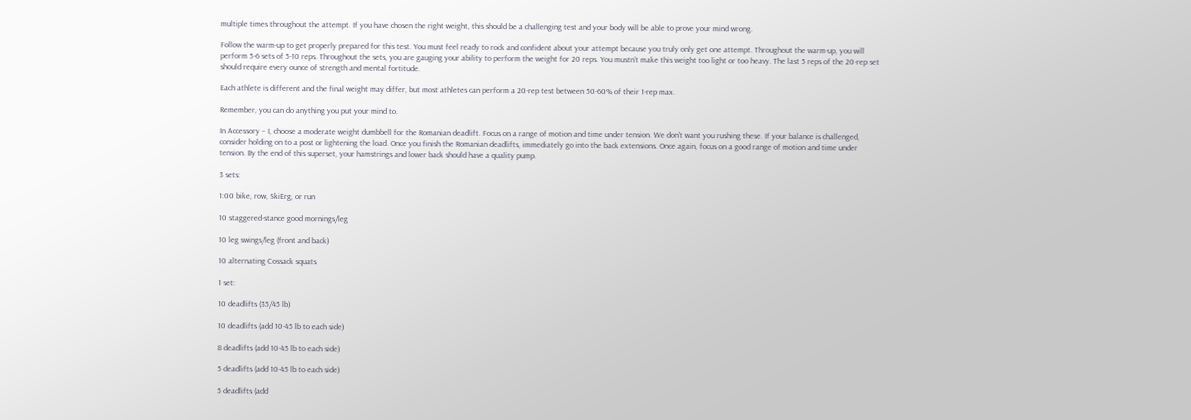multiple times throughout the attempt. If you have chosen the right weight, this should be a challenging test and your body will be able to prove your mind wrong.

Follow the warm-up to get properly prepared for this test. You must feel ready to rock and confident about your attempt because you truly only get one attempt. Throughout the warm-up, you will perform 5-6 sets of 5-10 reps. Throughout the sets, you are gauging your ability to perform the weight for 20 reps. You mustn’t make this weight too light or too heavy. The last 5 reps of the 20-rep set should require every ounce of strength and mental fortitude.

Each athlete is different and the final weight may differ, but most athletes can perform a 20-rep test between 50-60% of their 1-rep max.

Remember, you can do anything you put your mind to.

In Accessory – I, choose a moderate weight dumbbell for the Romanian deadlift. Focus on a range of motion and time under tension. We don’t want you rushing these. If your balance is challenged, consider holding on to a post or lightening the load. Once you finish the Romanian deadlifts, immediately go into the back extensions. Once again, focus on a good range of motion and time under tension. By the end of this superset, your hamstrings and lower back should have a quality pump.

3 sets:

1:00 bike, row, SkiErg, or run

10 staggered-stance good mornings/leg

10 leg swings/leg (front and back)

10 alternating Cossack squats

1 set:

10 deadlifts (35/45 lb)

10 deadlifts (add 10-45 lb to each side)

8 deadlifts (add 10-45 lb to each side)

5 deadlifts (add 10-45 lb to each side)

5 deadlifts (add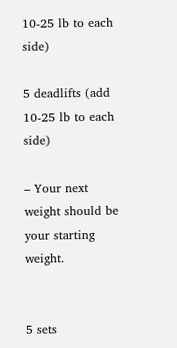10-25 lb to each side)

5 deadlifts (add 10-25 lb to each side)

– Your next weight should be your starting weight.


5 sets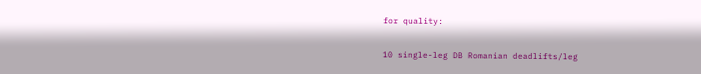for quality:

10 single-leg DB Romanian deadlifts/leg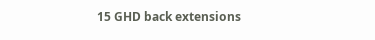15 GHD back extensions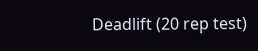Deadlift (20 rep test)